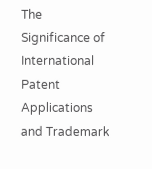The Significance of International Patent Applications and Trademark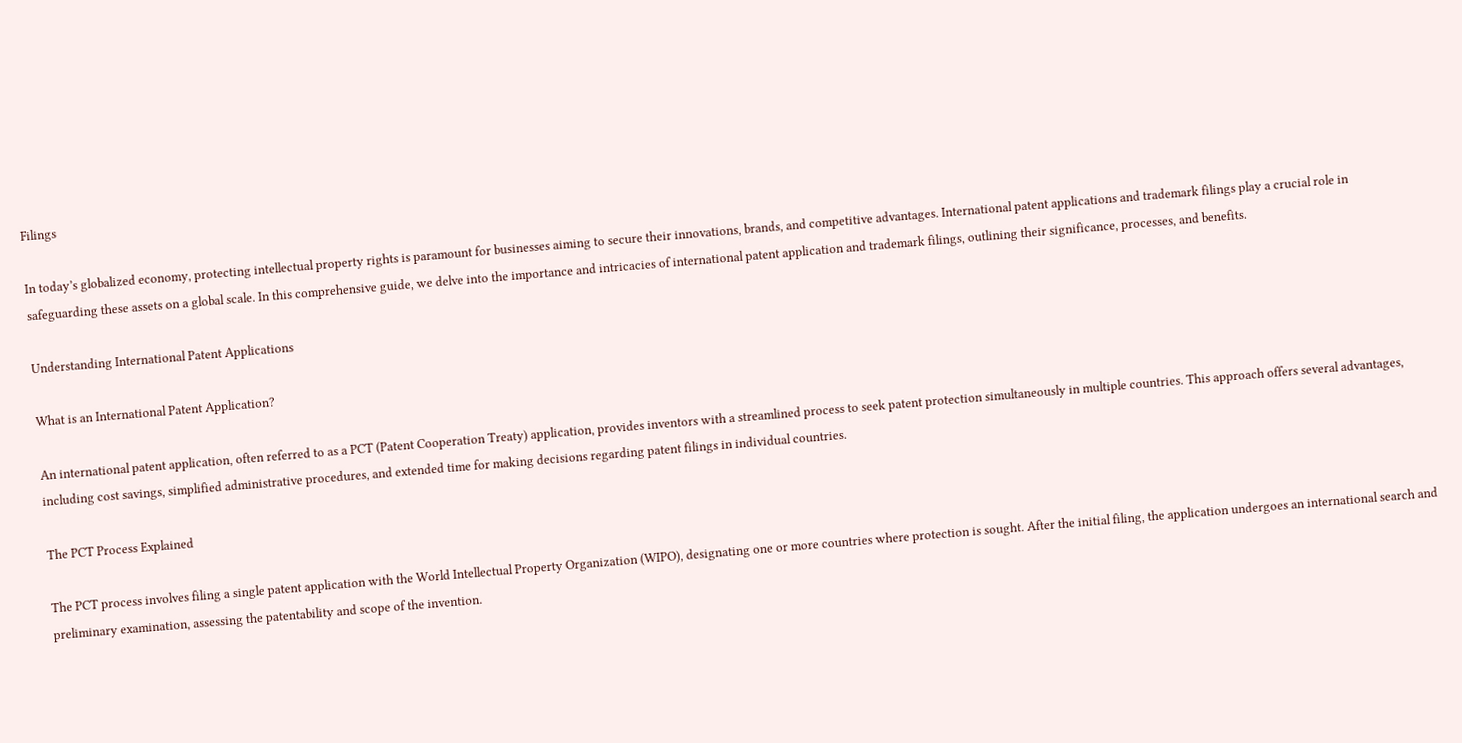Filings

In today’s globalized economy, protecting intellectual property rights is paramount for businesses aiming to secure their innovations, brands, and competitive advantages. International patent applications and trademark filings play a crucial role in safeguarding these assets on a global scale. In this comprehensive guide, we delve into the importance and intricacies of international patent application and trademark filings, outlining their significance, processes, and benefits.

Understanding International Patent Applications

What is an International Patent Application?

An international patent application, often referred to as a PCT (Patent Cooperation Treaty) application, provides inventors with a streamlined process to seek patent protection simultaneously in multiple countries. This approach offers several advantages, including cost savings, simplified administrative procedures, and extended time for making decisions regarding patent filings in individual countries.

The PCT Process Explained

The PCT process involves filing a single patent application with the World Intellectual Property Organization (WIPO), designating one or more countries where protection is sought. After the initial filing, the application undergoes an international search and preliminary examination, assessing the patentability and scope of the invention.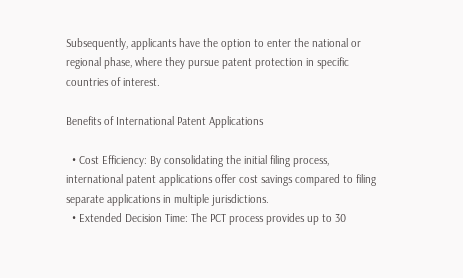Subsequently, applicants have the option to enter the national or regional phase, where they pursue patent protection in specific countries of interest.

Benefits of International Patent Applications

  • Cost Efficiency: By consolidating the initial filing process, international patent applications offer cost savings compared to filing separate applications in multiple jurisdictions.
  • Extended Decision Time: The PCT process provides up to 30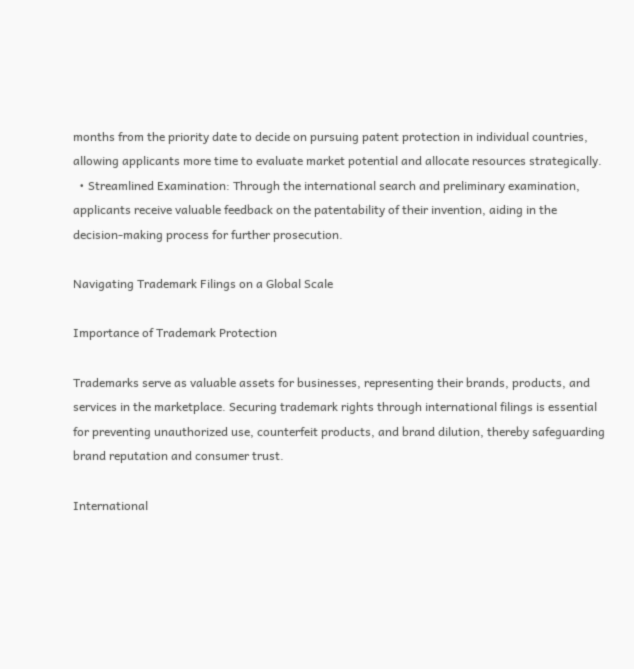months from the priority date to decide on pursuing patent protection in individual countries, allowing applicants more time to evaluate market potential and allocate resources strategically.
  • Streamlined Examination: Through the international search and preliminary examination, applicants receive valuable feedback on the patentability of their invention, aiding in the decision-making process for further prosecution.

Navigating Trademark Filings on a Global Scale

Importance of Trademark Protection

Trademarks serve as valuable assets for businesses, representing their brands, products, and services in the marketplace. Securing trademark rights through international filings is essential for preventing unauthorized use, counterfeit products, and brand dilution, thereby safeguarding brand reputation and consumer trust.

International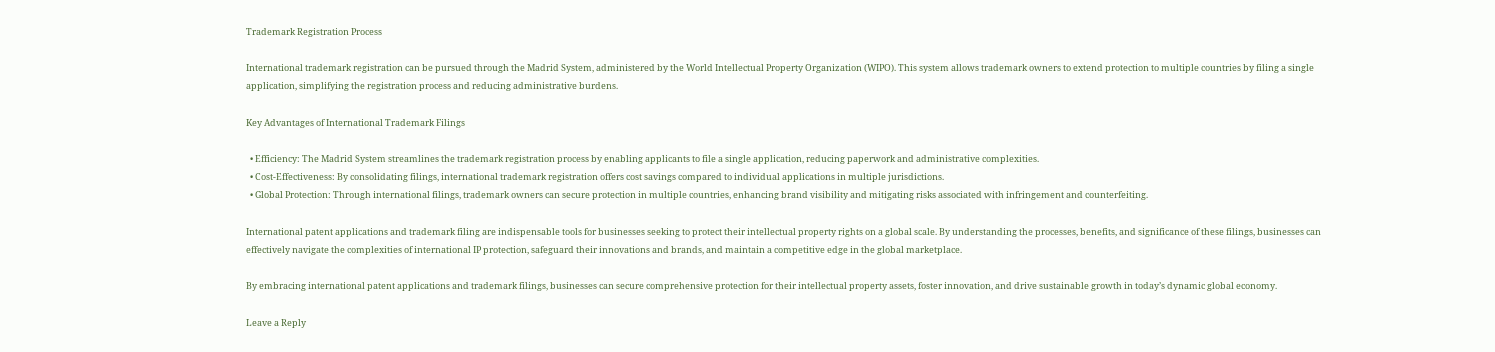Trademark Registration Process

International trademark registration can be pursued through the Madrid System, administered by the World Intellectual Property Organization (WIPO). This system allows trademark owners to extend protection to multiple countries by filing a single application, simplifying the registration process and reducing administrative burdens.

Key Advantages of International Trademark Filings

  • Efficiency: The Madrid System streamlines the trademark registration process by enabling applicants to file a single application, reducing paperwork and administrative complexities.
  • Cost-Effectiveness: By consolidating filings, international trademark registration offers cost savings compared to individual applications in multiple jurisdictions.
  • Global Protection: Through international filings, trademark owners can secure protection in multiple countries, enhancing brand visibility and mitigating risks associated with infringement and counterfeiting.

International patent applications and trademark filing are indispensable tools for businesses seeking to protect their intellectual property rights on a global scale. By understanding the processes, benefits, and significance of these filings, businesses can effectively navigate the complexities of international IP protection, safeguard their innovations and brands, and maintain a competitive edge in the global marketplace.

By embracing international patent applications and trademark filings, businesses can secure comprehensive protection for their intellectual property assets, foster innovation, and drive sustainable growth in today’s dynamic global economy.

Leave a Reply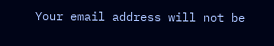Your email address will not be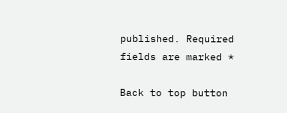published. Required fields are marked *

Back to top button